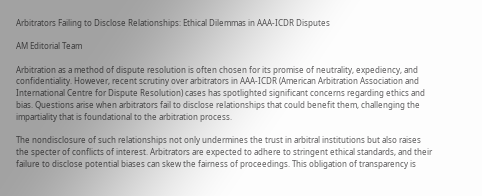Arbitrators Failing to Disclose Relationships: Ethical Dilemmas in AAA-ICDR Disputes

AM Editorial Team

Arbitration as a method of dispute resolution is often chosen for its promise of neutrality, expediency, and confidentiality. However, recent scrutiny over arbitrators in AAA-ICDR (American Arbitration Association and International Centre for Dispute Resolution) cases has spotlighted significant concerns regarding ethics and bias. Questions arise when arbitrators fail to disclose relationships that could benefit them, challenging the impartiality that is foundational to the arbitration process.

The nondisclosure of such relationships not only undermines the trust in arbitral institutions but also raises the specter of conflicts of interest. Arbitrators are expected to adhere to stringent ethical standards, and their failure to disclose potential biases can skew the fairness of proceedings. This obligation of transparency is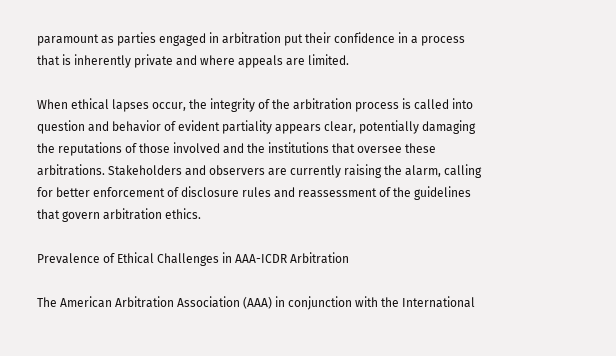paramount as parties engaged in arbitration put their confidence in a process that is inherently private and where appeals are limited.

When ethical lapses occur, the integrity of the arbitration process is called into question and behavior of evident partiality appears clear, potentially damaging the reputations of those involved and the institutions that oversee these arbitrations. Stakeholders and observers are currently raising the alarm, calling for better enforcement of disclosure rules and reassessment of the guidelines that govern arbitration ethics.

Prevalence of Ethical Challenges in AAA-ICDR Arbitration

The American Arbitration Association (AAA) in conjunction with the International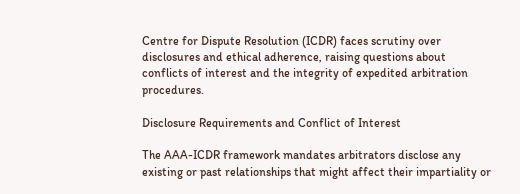Centre for Dispute Resolution (ICDR) faces scrutiny over disclosures and ethical adherence, raising questions about conflicts of interest and the integrity of expedited arbitration procedures.

Disclosure Requirements and Conflict of Interest

The AAA-ICDR framework mandates arbitrators disclose any existing or past relationships that might affect their impartiality or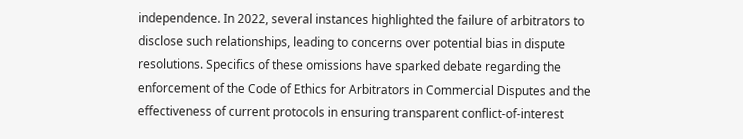independence. In 2022, several instances highlighted the failure of arbitrators to disclose such relationships, leading to concerns over potential bias in dispute resolutions. Specifics of these omissions have sparked debate regarding the enforcement of the Code of Ethics for Arbitrators in Commercial Disputes and the effectiveness of current protocols in ensuring transparent conflict-of-interest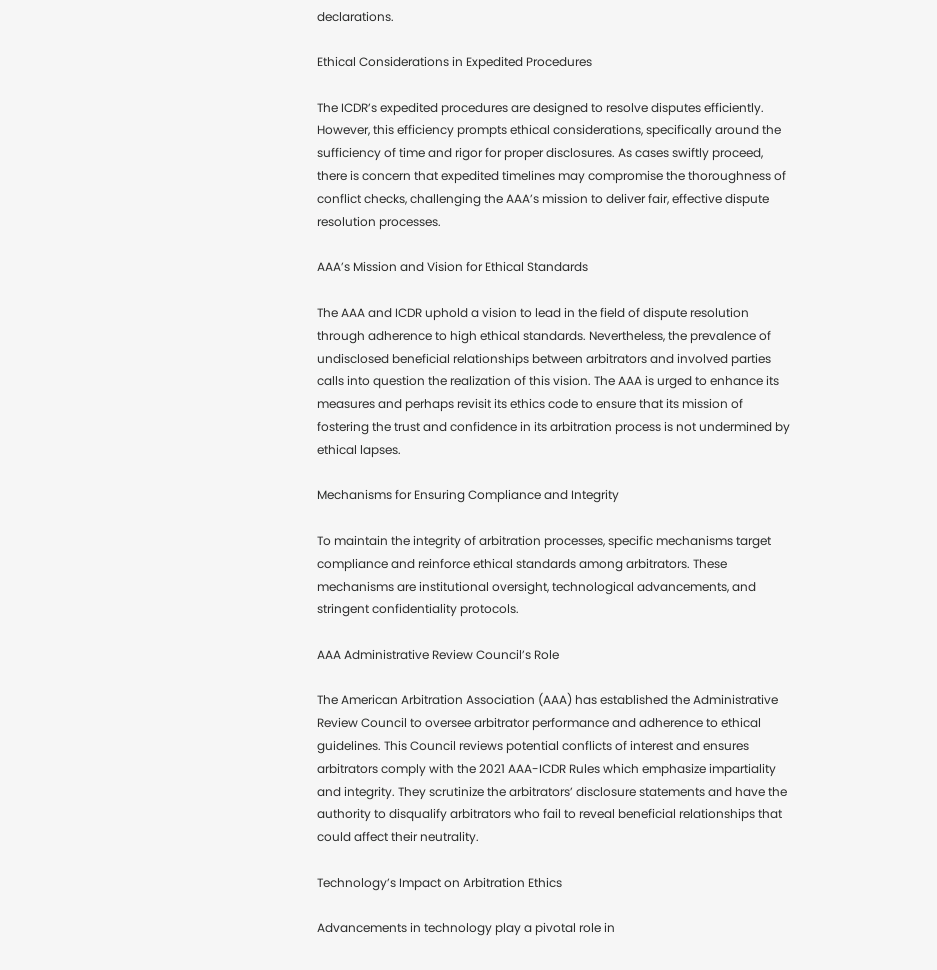declarations.

Ethical Considerations in Expedited Procedures

The ICDR’s expedited procedures are designed to resolve disputes efficiently. However, this efficiency prompts ethical considerations, specifically around the sufficiency of time and rigor for proper disclosures. As cases swiftly proceed, there is concern that expedited timelines may compromise the thoroughness of conflict checks, challenging the AAA’s mission to deliver fair, effective dispute resolution processes.

AAA’s Mission and Vision for Ethical Standards

The AAA and ICDR uphold a vision to lead in the field of dispute resolution through adherence to high ethical standards. Nevertheless, the prevalence of undisclosed beneficial relationships between arbitrators and involved parties calls into question the realization of this vision. The AAA is urged to enhance its measures and perhaps revisit its ethics code to ensure that its mission of fostering the trust and confidence in its arbitration process is not undermined by ethical lapses.

Mechanisms for Ensuring Compliance and Integrity

To maintain the integrity of arbitration processes, specific mechanisms target compliance and reinforce ethical standards among arbitrators. These mechanisms are institutional oversight, technological advancements, and stringent confidentiality protocols.

AAA Administrative Review Council’s Role

The American Arbitration Association (AAA) has established the Administrative Review Council to oversee arbitrator performance and adherence to ethical guidelines. This Council reviews potential conflicts of interest and ensures arbitrators comply with the 2021 AAA-ICDR Rules which emphasize impartiality and integrity. They scrutinize the arbitrators’ disclosure statements and have the authority to disqualify arbitrators who fail to reveal beneficial relationships that could affect their neutrality.

Technology’s Impact on Arbitration Ethics

Advancements in technology play a pivotal role in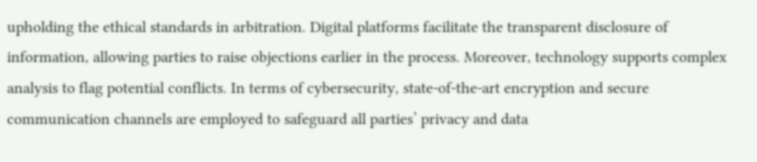upholding the ethical standards in arbitration. Digital platforms facilitate the transparent disclosure of information, allowing parties to raise objections earlier in the process. Moreover, technology supports complex analysis to flag potential conflicts. In terms of cybersecurity, state-of-the-art encryption and secure communication channels are employed to safeguard all parties’ privacy and data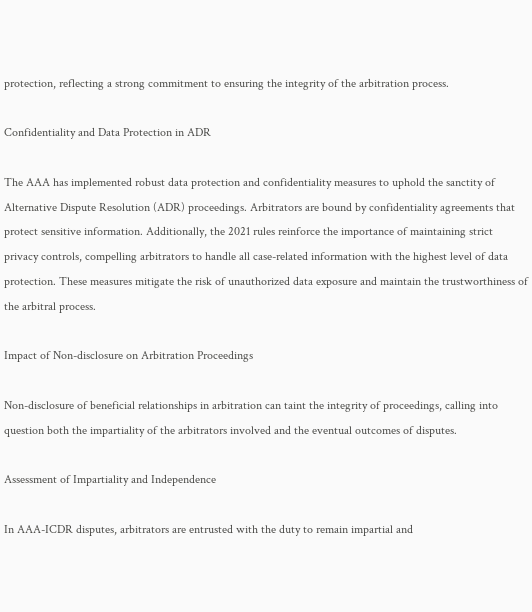protection, reflecting a strong commitment to ensuring the integrity of the arbitration process.

Confidentiality and Data Protection in ADR

The AAA has implemented robust data protection and confidentiality measures to uphold the sanctity of Alternative Dispute Resolution (ADR) proceedings. Arbitrators are bound by confidentiality agreements that protect sensitive information. Additionally, the 2021 rules reinforce the importance of maintaining strict privacy controls, compelling arbitrators to handle all case-related information with the highest level of data protection. These measures mitigate the risk of unauthorized data exposure and maintain the trustworthiness of the arbitral process.

Impact of Non-disclosure on Arbitration Proceedings

Non-disclosure of beneficial relationships in arbitration can taint the integrity of proceedings, calling into question both the impartiality of the arbitrators involved and the eventual outcomes of disputes.

Assessment of Impartiality and Independence

In AAA-ICDR disputes, arbitrators are entrusted with the duty to remain impartial and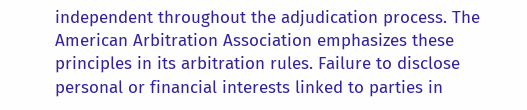independent throughout the adjudication process. The American Arbitration Association emphasizes these principles in its arbitration rules. Failure to disclose personal or financial interests linked to parties in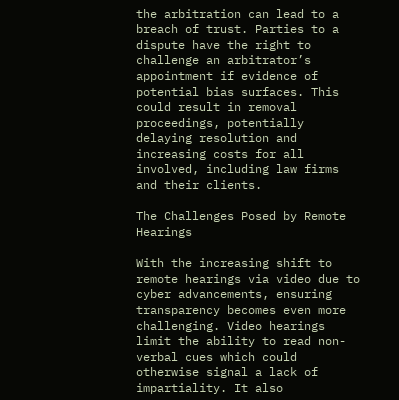the arbitration can lead to a breach of trust. Parties to a dispute have the right to challenge an arbitrator’s appointment if evidence of potential bias surfaces. This could result in removal proceedings, potentially delaying resolution and increasing costs for all involved, including law firms and their clients.

The Challenges Posed by Remote Hearings

With the increasing shift to remote hearings via video due to cyber advancements, ensuring transparency becomes even more challenging. Video hearings limit the ability to read non-verbal cues which could otherwise signal a lack of impartiality. It also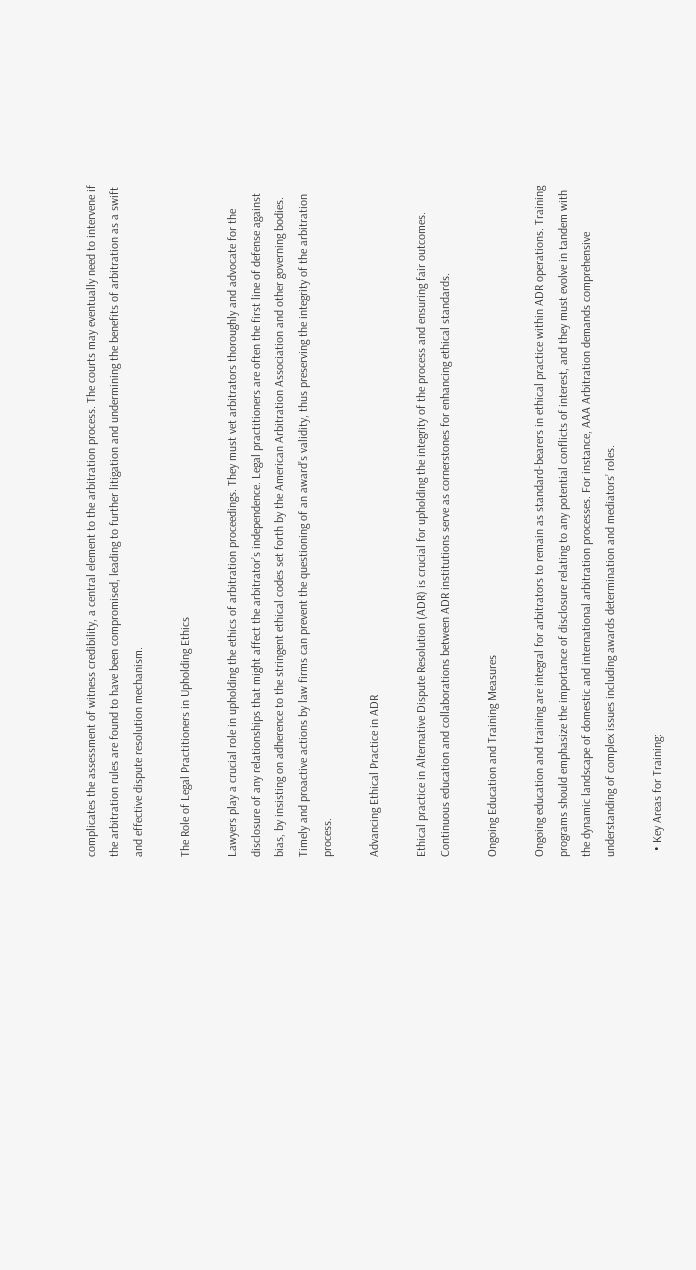complicates the assessment of witness credibility, a central element to the arbitration process. The courts may eventually need to intervene if the arbitration rules are found to have been compromised, leading to further litigation and undermining the benefits of arbitration as a swift and effective dispute resolution mechanism.

The Role of Legal Practitioners in Upholding Ethics

Lawyers play a crucial role in upholding the ethics of arbitration proceedings. They must vet arbitrators thoroughly and advocate for the disclosure of any relationships that might affect the arbitrator’s independence. Legal practitioners are often the first line of defense against bias, by insisting on adherence to the stringent ethical codes set forth by the American Arbitration Association and other governing bodies. Timely and proactive actions by law firms can prevent the questioning of an award’s validity, thus preserving the integrity of the arbitration process.

Advancing Ethical Practice in ADR

Ethical practice in Alternative Dispute Resolution (ADR) is crucial for upholding the integrity of the process and ensuring fair outcomes. Continuous education and collaborations between ADR institutions serve as cornerstones for enhancing ethical standards.

Ongoing Education and Training Measures

Ongoing education and training are integral for arbitrators to remain as standard-bearers in ethical practice within ADR operations. Training programs should emphasize the importance of disclosure relating to any potential conflicts of interest, and they must evolve in tandem with the dynamic landscape of domestic and international arbitration processes. For instance, AAA Arbitration demands comprehensive understanding of complex issues including awards determination and mediators’ roles.

  • Key Areas for Training: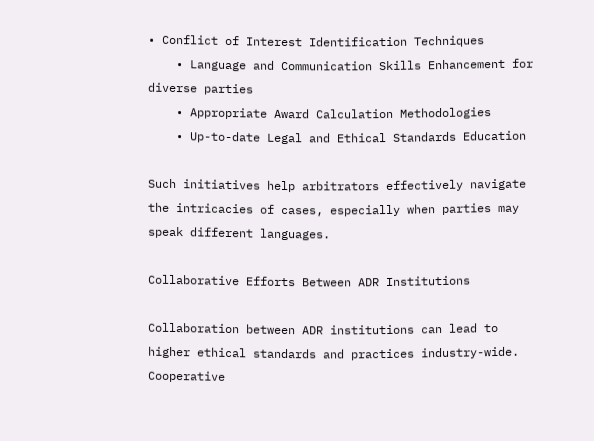• Conflict of Interest Identification Techniques
    • Language and Communication Skills Enhancement for diverse parties
    • Appropriate Award Calculation Methodologies
    • Up-to-date Legal and Ethical Standards Education

Such initiatives help arbitrators effectively navigate the intricacies of cases, especially when parties may speak different languages.

Collaborative Efforts Between ADR Institutions

Collaboration between ADR institutions can lead to higher ethical standards and practices industry-wide. Cooperative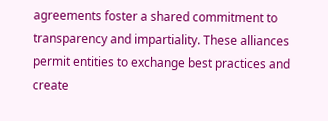agreements foster a shared commitment to transparency and impartiality. These alliances permit entities to exchange best practices and create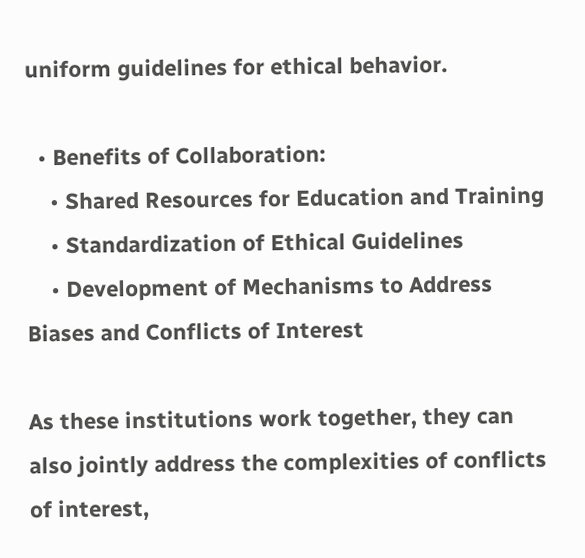uniform guidelines for ethical behavior.

  • Benefits of Collaboration:
    • Shared Resources for Education and Training
    • Standardization of Ethical Guidelines
    • Development of Mechanisms to Address Biases and Conflicts of Interest

As these institutions work together, they can also jointly address the complexities of conflicts of interest,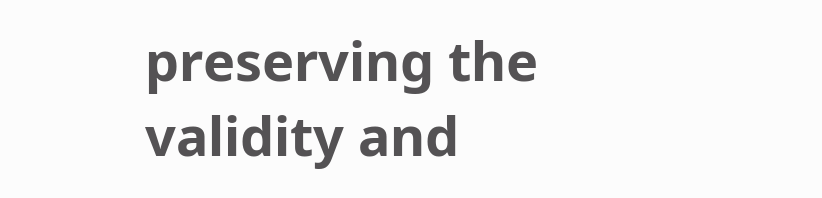preserving the validity and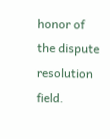honor of the dispute resolution field.